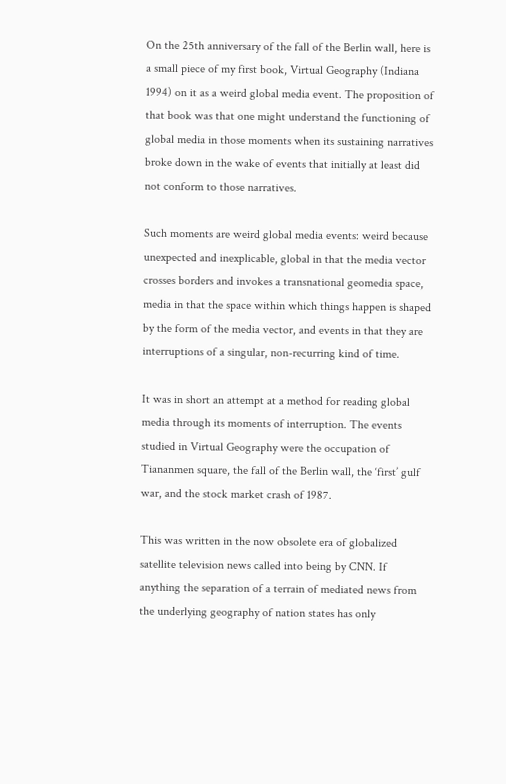On the 25th anniversary of the fall of the Berlin wall, here is a small piece of my first book, Virtual Geography (Indiana 1994) on it as a weird global media event. The proposition of that book was that one might understand the functioning of global media in those moments when its sustaining narratives broke down in the wake of events that initially at least did not conform to those narratives.

Such moments are weird global media events: weird because unexpected and inexplicable, global in that the media vector crosses borders and invokes a transnational geomedia space, media in that the space within which things happen is shaped by the form of the media vector, and events in that they are interruptions of a singular, non-recurring kind of time.

It was in short an attempt at a method for reading global media through its moments of interruption. The events studied in Virtual Geography were the occupation of Tiananmen square, the fall of the Berlin wall, the ‘first’ gulf war, and the stock market crash of 1987.

This was written in the now obsolete era of globalized satellite television news called into being by CNN. If anything the separation of a terrain of mediated news from the underlying geography of nation states has only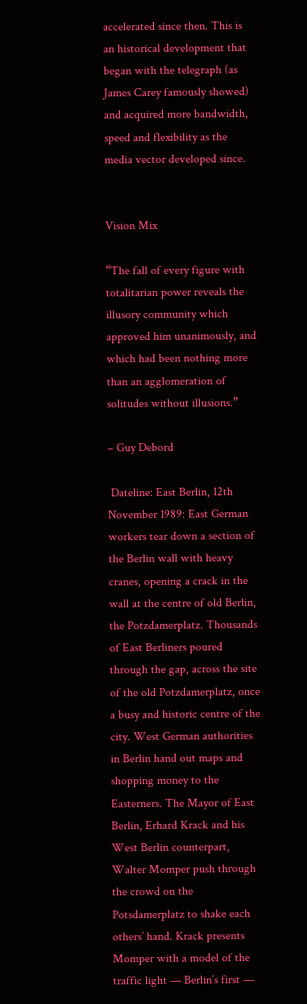accelerated since then. This is an historical development that began with the telegraph (as James Carey famously showed) and acquired more bandwidth, speed and flexibility as the media vector developed since.


Vision Mix

“The fall of every figure with totalitarian power reveals the illusory community which approved him unanimously, and which had been nothing more than an agglomeration of solitudes without illusions.”

– Guy Debord

 Dateline: East Berlin, 12th November 1989: East German workers tear down a section of the Berlin wall with heavy cranes, opening a crack in the wall at the centre of old Berlin, the Potzdamerplatz. Thousands of East Berliners poured through the gap, across the site of the old Potzdamerplatz, once a busy and historic centre of the city. West German authorities in Berlin hand out maps and shopping money to the Easterners. The Mayor of East Berlin, Erhard Krack and his West Berlin counterpart, Walter Momper push through the crowd on the Potsdamerplatz to shake each others’ hand. Krack presents Momper with a model of the traffic light — Berlin’s first —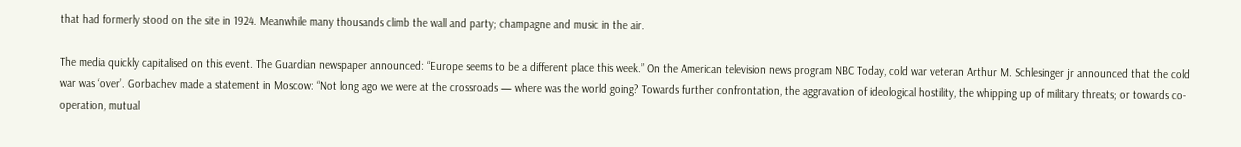that had formerly stood on the site in 1924. Meanwhile many thousands climb the wall and party; champagne and music in the air.

The media quickly capitalised on this event. The Guardian newspaper announced: “Europe seems to be a different place this week.” On the American television news program NBC Today, cold war veteran Arthur M. Schlesinger jr announced that the cold war was ‘over’. Gorbachev made a statement in Moscow: “Not long ago we were at the crossroads — where was the world going? Towards further confrontation, the aggravation of ideological hostility, the whipping up of military threats; or towards co-operation, mutual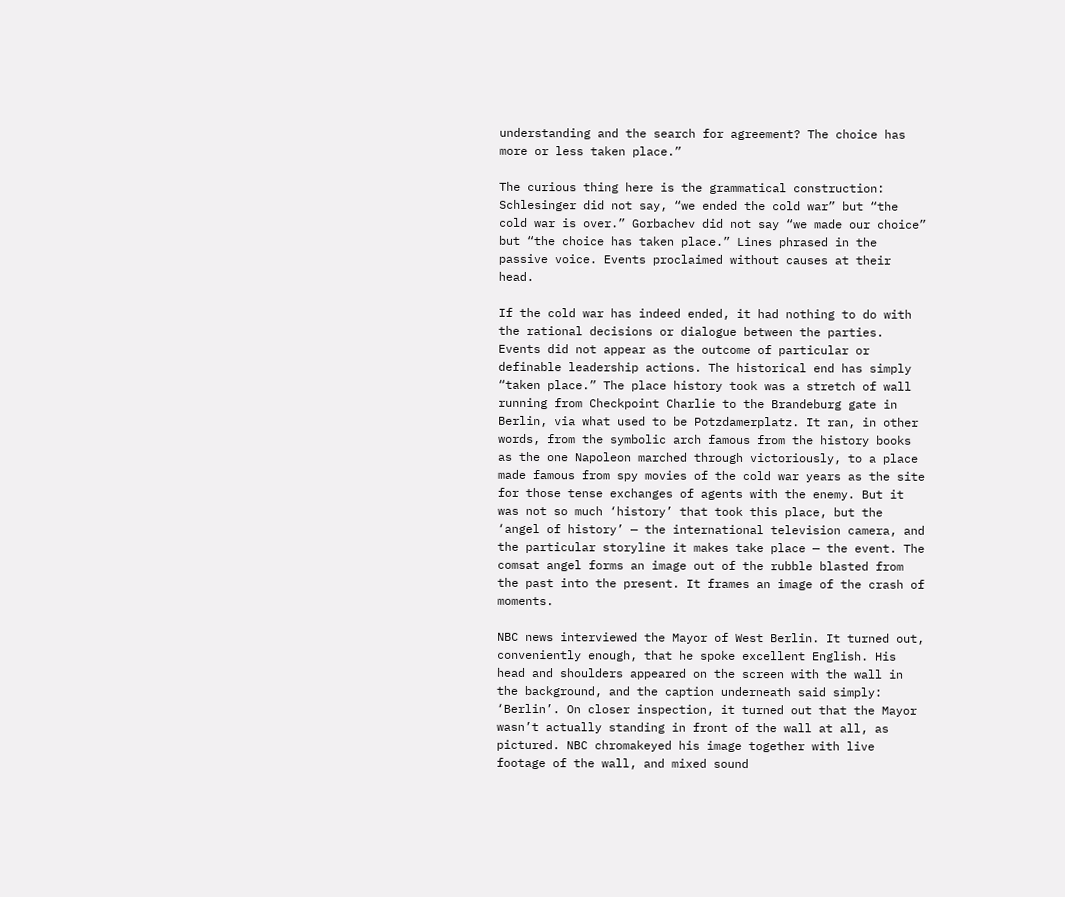understanding and the search for agreement? The choice has more or less taken place.”

The curious thing here is the grammatical construction: Schlesinger did not say, “we ended the cold war” but “the cold war is over.” Gorbachev did not say “we made our choice” but “the choice has taken place.” Lines phrased in the passive voice. Events proclaimed without causes at their head.

If the cold war has indeed ended, it had nothing to do with the rational decisions or dialogue between the parties. Events did not appear as the outcome of particular or definable leadership actions. The historical end has simply “taken place.” The place history took was a stretch of wall running from Checkpoint Charlie to the Brandeburg gate in Berlin, via what used to be Potzdamerplatz. It ran, in other words, from the symbolic arch famous from the history books as the one Napoleon marched through victoriously, to a place made famous from spy movies of the cold war years as the site for those tense exchanges of agents with the enemy. But it was not so much ‘history’ that took this place, but the ‘angel of history’ — the international television camera, and the particular storyline it makes take place — the event. The comsat angel forms an image out of the rubble blasted from the past into the present. It frames an image of the crash of moments.

NBC news interviewed the Mayor of West Berlin. It turned out, conveniently enough, that he spoke excellent English. His head and shoulders appeared on the screen with the wall in the background, and the caption underneath said simply: ‘Berlin’. On closer inspection, it turned out that the Mayor wasn’t actually standing in front of the wall at all, as pictured. NBC chromakeyed his image together with live footage of the wall, and mixed sound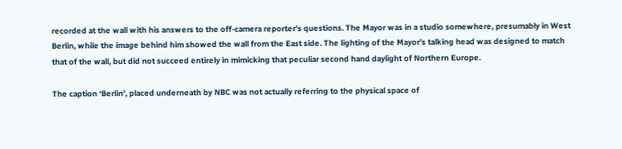recorded at the wall with his answers to the off-camera reporter’s questions. The Mayor was in a studio somewhere, presumably in West Berlin, while the image behind him showed the wall from the East side. The lighting of the Mayor’s talking head was designed to match that of the wall, but did not succeed entirely in mimicking that peculiar second hand daylight of Northern Europe.

The caption ‘Berlin’, placed underneath by NBC was not actually referring to the physical space of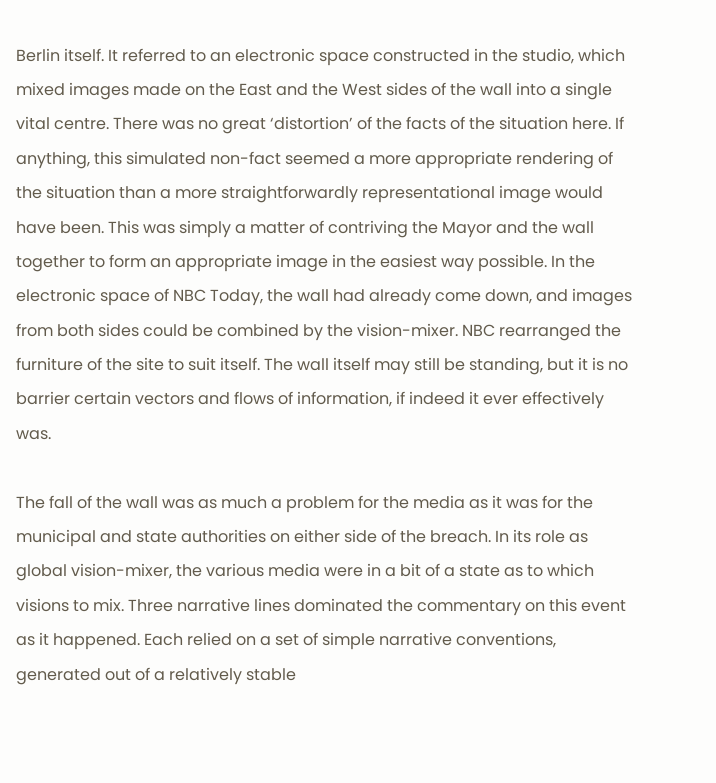Berlin itself. It referred to an electronic space constructed in the studio, which mixed images made on the East and the West sides of the wall into a single vital centre. There was no great ‘distortion’ of the facts of the situation here. If anything, this simulated non-fact seemed a more appropriate rendering of the situation than a more straightforwardly representational image would have been. This was simply a matter of contriving the Mayor and the wall together to form an appropriate image in the easiest way possible. In the electronic space of NBC Today, the wall had already come down, and images from both sides could be combined by the vision-mixer. NBC rearranged the furniture of the site to suit itself. The wall itself may still be standing, but it is no barrier certain vectors and flows of information, if indeed it ever effectively was.

The fall of the wall was as much a problem for the media as it was for the municipal and state authorities on either side of the breach. In its role as global vision-mixer, the various media were in a bit of a state as to which visions to mix. Three narrative lines dominated the commentary on this event as it happened. Each relied on a set of simple narrative conventions, generated out of a relatively stable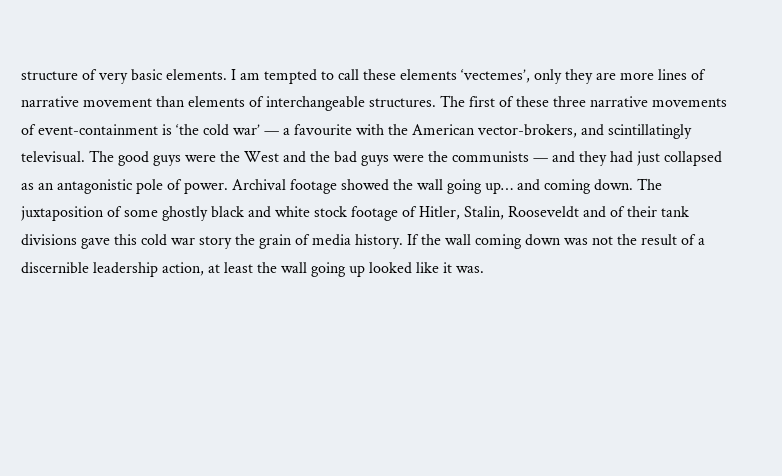structure of very basic elements. I am tempted to call these elements ‘vectemes’, only they are more lines of narrative movement than elements of interchangeable structures. The first of these three narrative movements of event-containment is ‘the cold war’ — a favourite with the American vector-brokers, and scintillatingly televisual. The good guys were the West and the bad guys were the communists — and they had just collapsed as an antagonistic pole of power. Archival footage showed the wall going up… and coming down. The juxtaposition of some ghostly black and white stock footage of Hitler, Stalin, Rooseveldt and of their tank divisions gave this cold war story the grain of media history. If the wall coming down was not the result of a discernible leadership action, at least the wall going up looked like it was.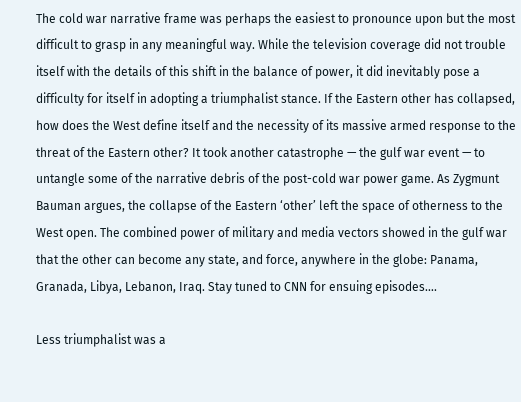The cold war narrative frame was perhaps the easiest to pronounce upon but the most difficult to grasp in any meaningful way. While the television coverage did not trouble itself with the details of this shift in the balance of power, it did inevitably pose a difficulty for itself in adopting a triumphalist stance. If the Eastern other has collapsed, how does the West define itself and the necessity of its massive armed response to the threat of the Eastern other? It took another catastrophe — the gulf war event — to untangle some of the narrative debris of the post-cold war power game. As Zygmunt Bauman argues, the collapse of the Eastern ‘other’ left the space of otherness to the West open. The combined power of military and media vectors showed in the gulf war that the other can become any state, and force, anywhere in the globe: Panama, Granada, Libya, Lebanon, Iraq. Stay tuned to CNN for ensuing episodes….

Less triumphalist was a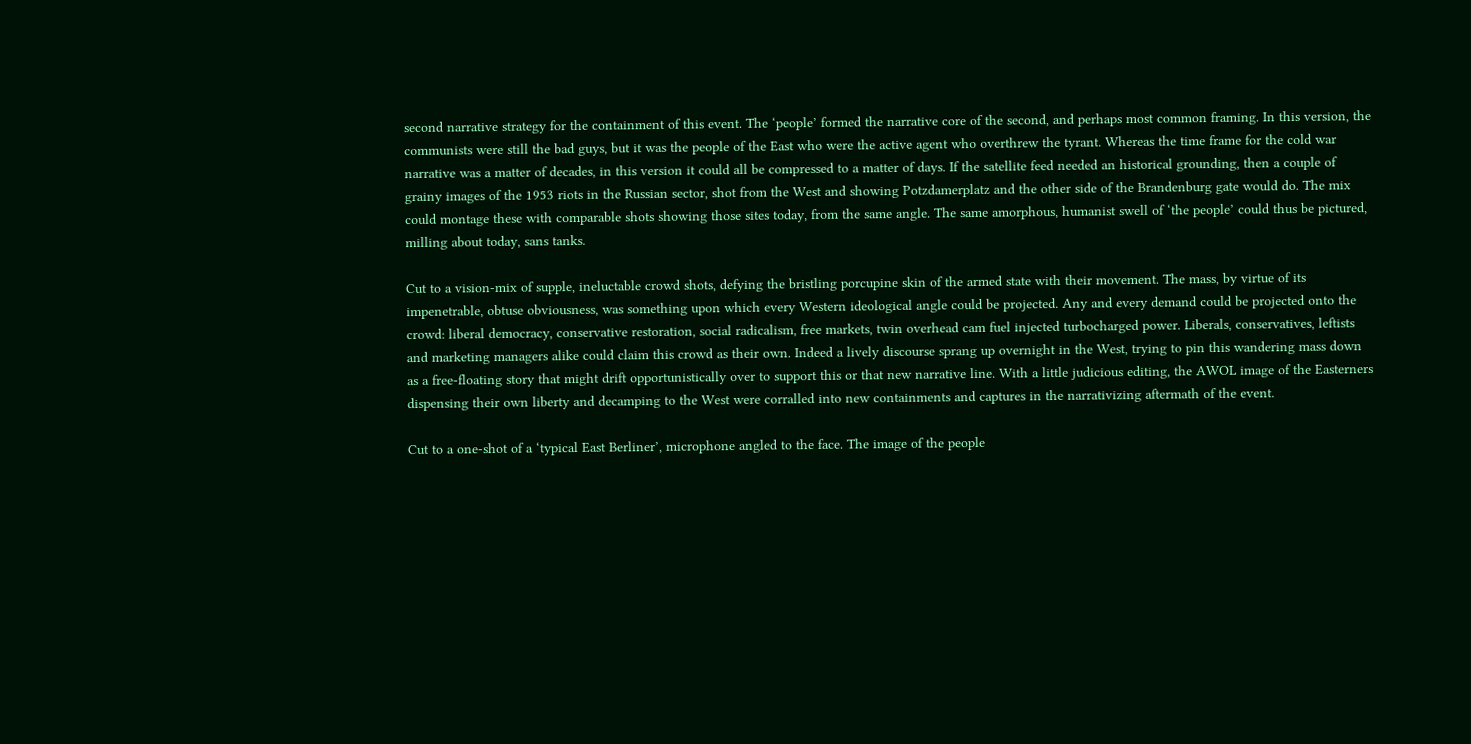second narrative strategy for the containment of this event. The ‘people’ formed the narrative core of the second, and perhaps most common framing. In this version, the communists were still the bad guys, but it was the people of the East who were the active agent who overthrew the tyrant. Whereas the time frame for the cold war narrative was a matter of decades, in this version it could all be compressed to a matter of days. If the satellite feed needed an historical grounding, then a couple of grainy images of the 1953 riots in the Russian sector, shot from the West and showing Potzdamerplatz and the other side of the Brandenburg gate would do. The mix could montage these with comparable shots showing those sites today, from the same angle. The same amorphous, humanist swell of ‘the people’ could thus be pictured, milling about today, sans tanks.

Cut to a vision-mix of supple, ineluctable crowd shots, defying the bristling porcupine skin of the armed state with their movement. The mass, by virtue of its impenetrable, obtuse obviousness, was something upon which every Western ideological angle could be projected. Any and every demand could be projected onto the crowd: liberal democracy, conservative restoration, social radicalism, free markets, twin overhead cam fuel injected turbocharged power. Liberals, conservatives, leftists and marketing managers alike could claim this crowd as their own. Indeed a lively discourse sprang up overnight in the West, trying to pin this wandering mass down as a free-floating story that might drift opportunistically over to support this or that new narrative line. With a little judicious editing, the AWOL image of the Easterners dispensing their own liberty and decamping to the West were corralled into new containments and captures in the narrativizing aftermath of the event.

Cut to a one-shot of a ‘typical East Berliner’, microphone angled to the face. The image of the people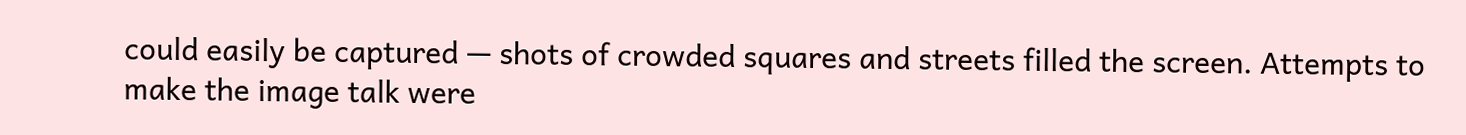could easily be captured — shots of crowded squares and streets filled the screen. Attempts to make the image talk were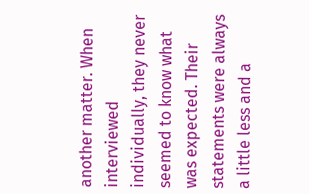another matter. When interviewed individually, they never seemed to know what was expected. Their statements were always a little less and a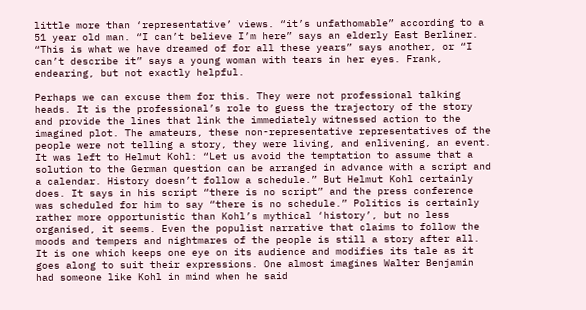little more than ‘representative’ views. “it’s unfathomable” according to a 51 year old man. “I can’t believe I’m here” says an elderly East Berliner. “This is what we have dreamed of for all these years” says another, or “I can’t describe it” says a young woman with tears in her eyes. Frank, endearing, but not exactly helpful.

Perhaps we can excuse them for this. They were not professional talking heads. It is the professional’s role to guess the trajectory of the story and provide the lines that link the immediately witnessed action to the imagined plot. The amateurs, these non-representative representatives of the people were not telling a story, they were living, and enlivening, an event. It was left to Helmut Kohl: “Let us avoid the temptation to assume that a solution to the German question can be arranged in advance with a script and a calendar. History doesn’t follow a schedule.” But Helmut Kohl certainly does. It says in his script “there is no script” and the press conference was scheduled for him to say “there is no schedule.” Politics is certainly rather more opportunistic than Kohl’s mythical ‘history’, but no less organised, it seems. Even the populist narrative that claims to follow the moods and tempers and nightmares of the people is still a story after all. It is one which keeps one eye on its audience and modifies its tale as it goes along to suit their expressions. One almost imagines Walter Benjamin had someone like Kohl in mind when he said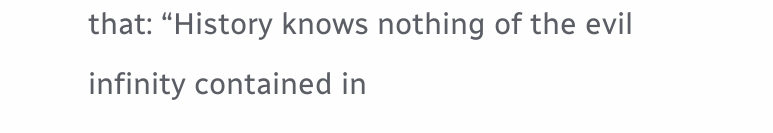that: “History knows nothing of the evil infinity contained in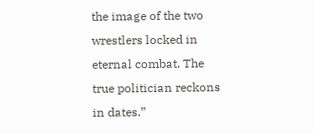the image of the two wrestlers locked in eternal combat. The true politician reckons in dates.”